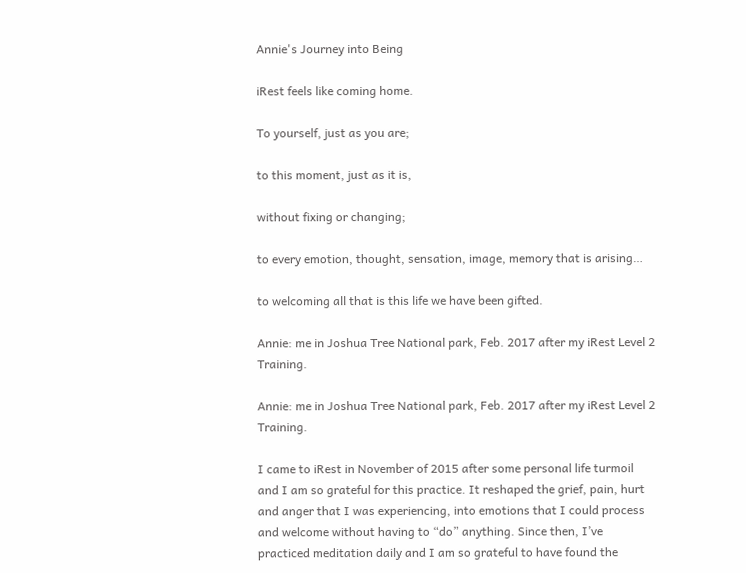Annie's Journey into Being

iRest feels like coming home.

To yourself, just as you are;

to this moment, just as it is,

without fixing or changing;

to every emotion, thought, sensation, image, memory that is arising…

to welcoming all that is this life we have been gifted.

Annie: me in Joshua Tree National park, Feb. 2017 after my iRest Level 2 Training.

Annie: me in Joshua Tree National park, Feb. 2017 after my iRest Level 2 Training.

I came to iRest in November of 2015 after some personal life turmoil and I am so grateful for this practice. It reshaped the grief, pain, hurt and anger that I was experiencing, into emotions that I could process and welcome without having to “do” anything. Since then, I’ve practiced meditation daily and I am so grateful to have found the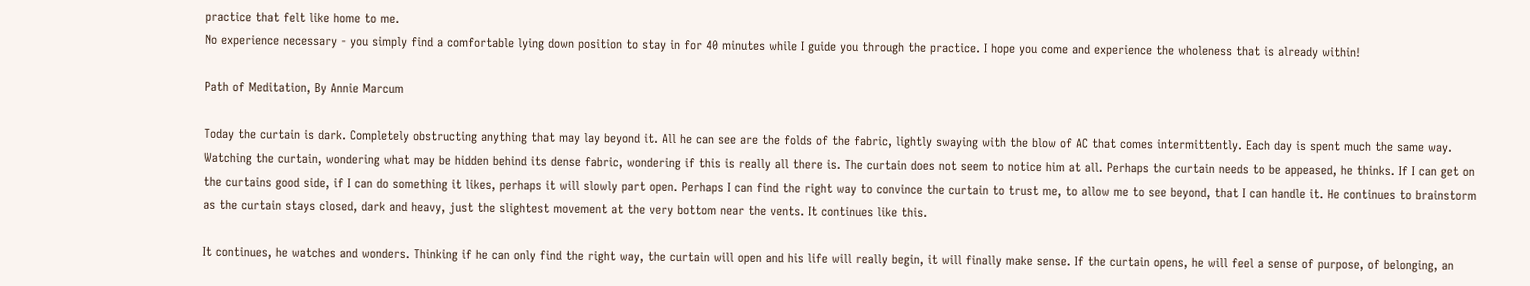practice that felt like home to me.
No experience necessary - you simply find a comfortable lying down position to stay in for 40 minutes while I guide you through the practice. I hope you come and experience the wholeness that is already within!

Path of Meditation, By Annie Marcum

Today the curtain is dark. Completely obstructing anything that may lay beyond it. All he can see are the folds of the fabric, lightly swaying with the blow of AC that comes intermittently. Each day is spent much the same way. Watching the curtain, wondering what may be hidden behind its dense fabric, wondering if this is really all there is. The curtain does not seem to notice him at all. Perhaps the curtain needs to be appeased, he thinks. If I can get on the curtains good side, if I can do something it likes, perhaps it will slowly part open. Perhaps I can find the right way to convince the curtain to trust me, to allow me to see beyond, that I can handle it. He continues to brainstorm as the curtain stays closed, dark and heavy, just the slightest movement at the very bottom near the vents. It continues like this.

It continues, he watches and wonders. Thinking if he can only find the right way, the curtain will open and his life will really begin, it will finally make sense. If the curtain opens, he will feel a sense of purpose, of belonging, an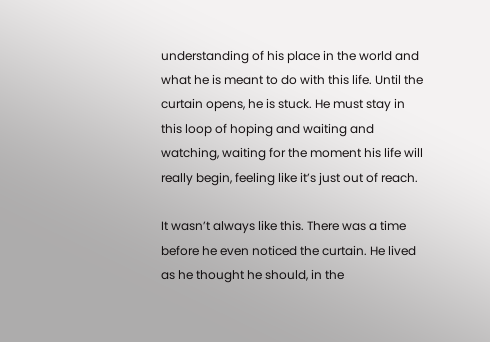understanding of his place in the world and what he is meant to do with this life. Until the curtain opens, he is stuck. He must stay in this loop of hoping and waiting and watching, waiting for the moment his life will really begin, feeling like it’s just out of reach.

It wasn’t always like this. There was a time before he even noticed the curtain. He lived as he thought he should, in the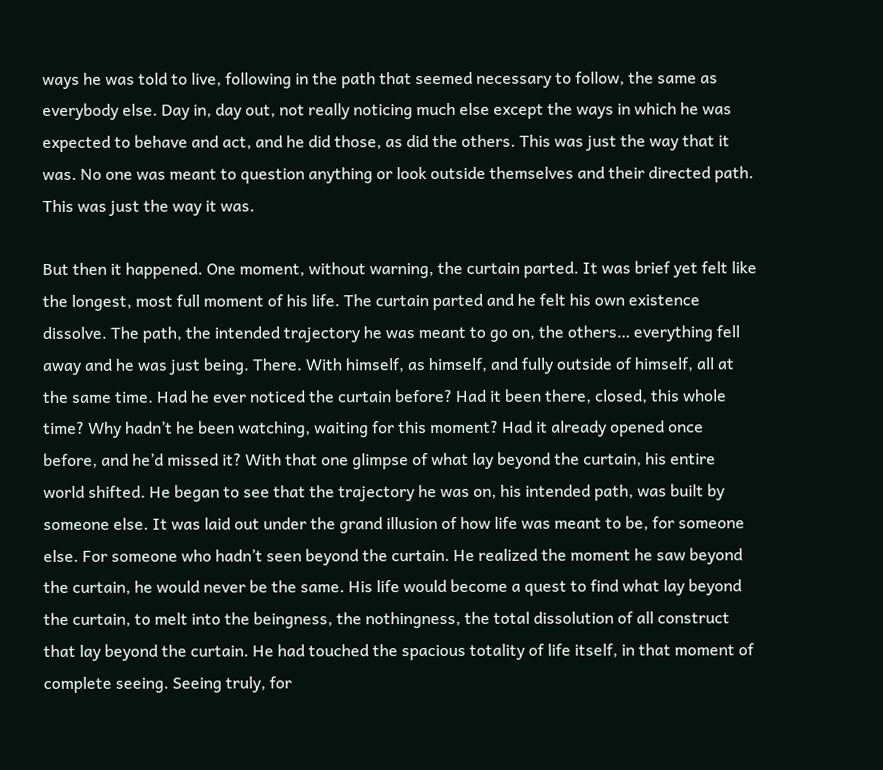ways he was told to live, following in the path that seemed necessary to follow, the same as everybody else. Day in, day out, not really noticing much else except the ways in which he was expected to behave and act, and he did those, as did the others. This was just the way that it was. No one was meant to question anything or look outside themselves and their directed path. This was just the way it was.

But then it happened. One moment, without warning, the curtain parted. It was brief yet felt like the longest, most full moment of his life. The curtain parted and he felt his own existence dissolve. The path, the intended trajectory he was meant to go on, the others… everything fell away and he was just being. There. With himself, as himself, and fully outside of himself, all at the same time. Had he ever noticed the curtain before? Had it been there, closed, this whole time? Why hadn’t he been watching, waiting for this moment? Had it already opened once before, and he’d missed it? With that one glimpse of what lay beyond the curtain, his entire world shifted. He began to see that the trajectory he was on, his intended path, was built by someone else. It was laid out under the grand illusion of how life was meant to be, for someone else. For someone who hadn’t seen beyond the curtain. He realized the moment he saw beyond the curtain, he would never be the same. His life would become a quest to find what lay beyond the curtain, to melt into the beingness, the nothingness, the total dissolution of all construct that lay beyond the curtain. He had touched the spacious totality of life itself, in that moment of complete seeing. Seeing truly, for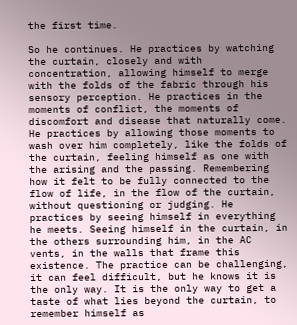the first time.

So he continues. He practices by watching the curtain, closely and with concentration, allowing himself to merge with the folds of the fabric through his sensory perception. He practices in the moments of conflict, the moments of discomfort and disease that naturally come. He practices by allowing those moments to wash over him completely, like the folds of the curtain, feeling himself as one with the arising and the passing. Remembering how it felt to be fully connected to the flow of life, in the flow of the curtain, without questioning or judging. He practices by seeing himself in everything he meets. Seeing himself in the curtain, in the others surrounding him, in the AC vents, in the walls that frame this existence. The practice can be challenging, it can feel difficult, but he knows it is the only way. It is the only way to get a taste of what lies beyond the curtain, to remember himself as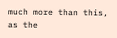much more than this, as the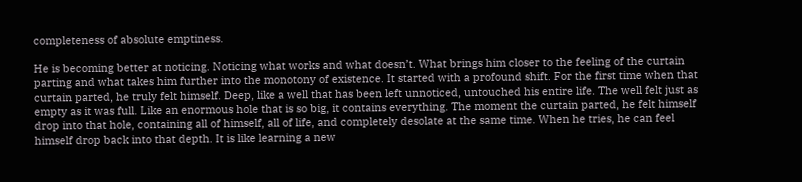completeness of absolute emptiness.

He is becoming better at noticing. Noticing what works and what doesn’t. What brings him closer to the feeling of the curtain parting and what takes him further into the monotony of existence. It started with a profound shift. For the first time when that curtain parted, he truly felt himself. Deep, like a well that has been left unnoticed, untouched his entire life. The well felt just as empty as it was full. Like an enormous hole that is so big, it contains everything. The moment the curtain parted, he felt himself drop into that hole, containing all of himself, all of life, and completely desolate at the same time. When he tries, he can feel himself drop back into that depth. It is like learning a new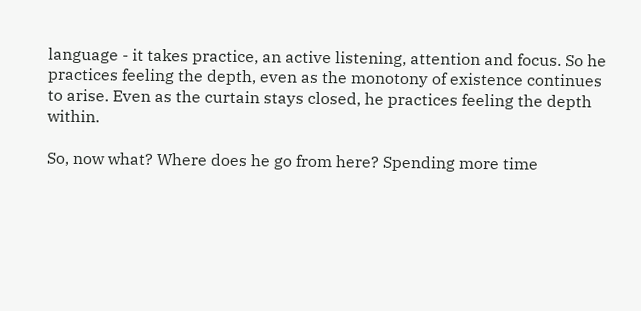language - it takes practice, an active listening, attention and focus. So he practices feeling the depth, even as the monotony of existence continues to arise. Even as the curtain stays closed, he practices feeling the depth within.

So, now what? Where does he go from here? Spending more time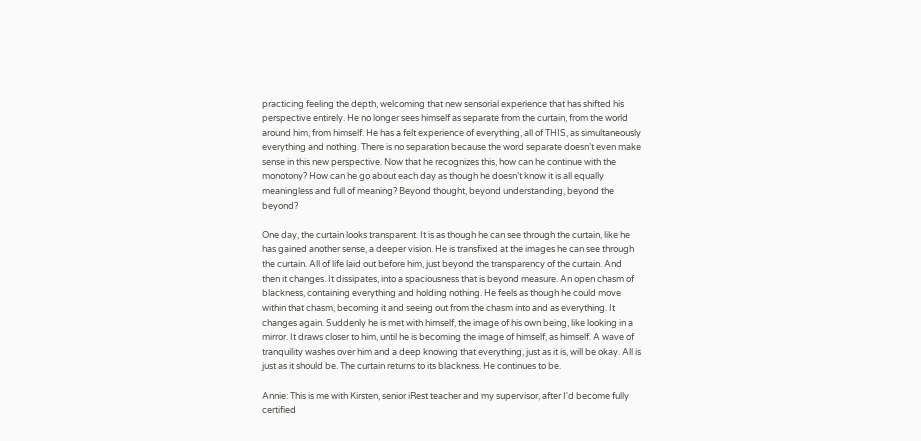practicing feeling the depth, welcoming that new sensorial experience that has shifted his perspective entirely. He no longer sees himself as separate from the curtain, from the world around him, from himself. He has a felt experience of everything, all of THIS, as simultaneously everything and nothing. There is no separation because the word separate doesn’t even make sense in this new perspective. Now that he recognizes this, how can he continue with the monotony? How can he go about each day as though he doesn’t know it is all equally meaningless and full of meaning? Beyond thought, beyond understanding, beyond the beyond?

One day, the curtain looks transparent. It is as though he can see through the curtain, like he has gained another sense, a deeper vision. He is transfixed at the images he can see through the curtain. All of life laid out before him, just beyond the transparency of the curtain. And then it changes. It dissipates, into a spaciousness that is beyond measure. An open chasm of blackness, containing everything and holding nothing. He feels as though he could move within that chasm, becoming it and seeing out from the chasm into and as everything. It changes again. Suddenly he is met with himself, the image of his own being, like looking in a mirror. It draws closer to him, until he is becoming the image of himself, as himself. A wave of tranquility washes over him and a deep knowing that everything, just as it is, will be okay. All is just as it should be. The curtain returns to its blackness. He continues to be.

Annie: This is me with Kirsten, senior iRest teacher and my supervisor, after I'd become fully certified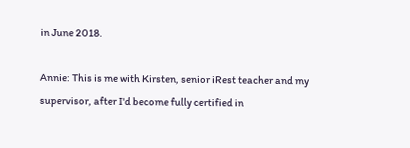in June 2018.

Annie: This is me with Kirsten, senior iRest teacher and my supervisor, after I'd become fully certified in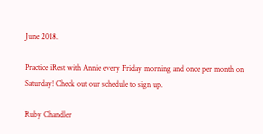June 2018.

Practice iRest with Annie every Friday morning and once per month on Saturday! Check out our schedule to sign up.

Ruby Chandler